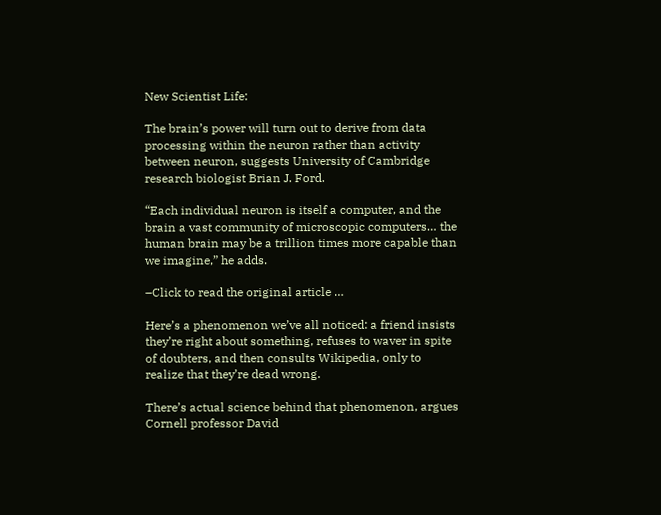New Scientist Life:

The brain’s power will turn out to derive from data processing within the neuron rather than activity between neuron, suggests University of Cambridge research biologist Brian J. Ford.

“Each individual neuron is itself a computer, and the brain a vast community of microscopic computers… the human brain may be a trillion times more capable than we imagine,” he adds.

–Click to read the original article …

Here’s a phenomenon we’ve all noticed: a friend insists they’re right about something, refuses to waver in spite of doubters, and then consults Wikipedia, only to realize that they’re dead wrong.

There’s actual science behind that phenomenon, argues Cornell professor David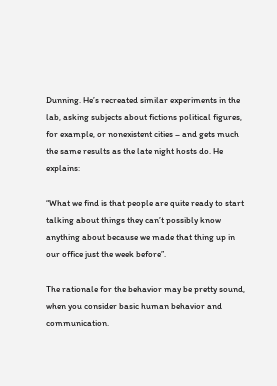Dunning. He’s recreated similar experiments in the lab, asking subjects about fictions political figures, for example, or nonexistent cities – and gets much the same results as the late night hosts do. He explains:

“What we find is that people are quite ready to start talking about things they can’t possibly know anything about because we made that thing up in our office just the week before”.

The rationale for the behavior may be pretty sound, when you consider basic human behavior and communication.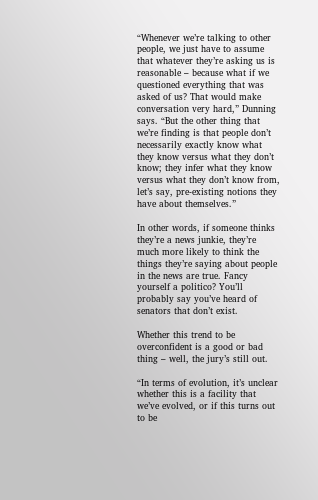“Whenever we’re talking to other people, we just have to assume that whatever they’re asking us is reasonable – because what if we questioned everything that was asked of us? That would make conversation very hard,” Dunning says. “But the other thing that we’re finding is that people don’t necessarily exactly know what they know versus what they don’t know; they infer what they know versus what they don’t know from, let’s say, pre-existing notions they have about themselves.”

In other words, if someone thinks they’re a news junkie, they’re much more likely to think the things they’re saying about people in the news are true. Fancy yourself a politico? You’ll probably say you’ve heard of senators that don’t exist.

Whether this trend to be overconfident is a good or bad thing – well, the jury’s still out.

“In terms of evolution, it’s unclear whether this is a facility that we’ve evolved, or if this turns out to be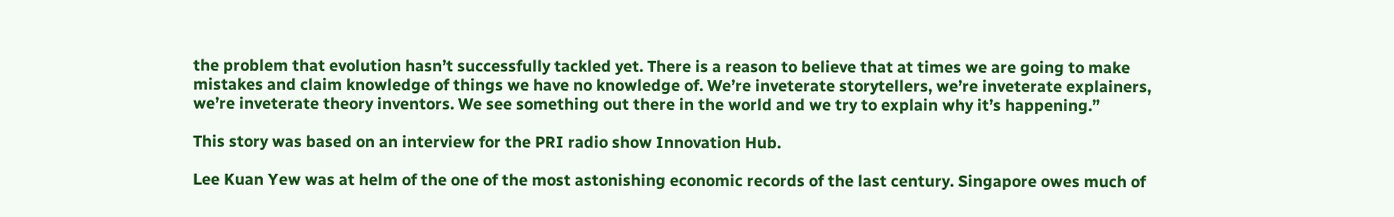the problem that evolution hasn’t successfully tackled yet. There is a reason to believe that at times we are going to make mistakes and claim knowledge of things we have no knowledge of. We’re inveterate storytellers, we’re inveterate explainers, we’re inveterate theory inventors. We see something out there in the world and we try to explain why it’s happening.”

This story was based on an interview for the PRI radio show Innovation Hub.

Lee Kuan Yew was at helm of the one of the most astonishing economic records of the last century. Singapore owes much of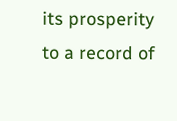its prosperity to a record of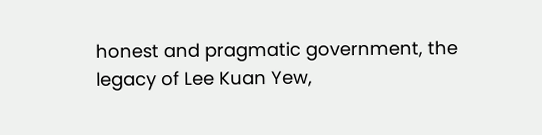honest and pragmatic government, the legacy of Lee Kuan Yew,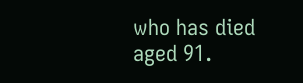who has died aged 91.